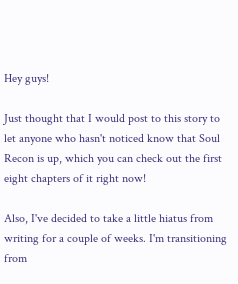Hey guys!

Just thought that I would post to this story to let anyone who hasn't noticed know that Soul Recon is up, which you can check out the first eight chapters of it right now!

Also, I've decided to take a little hiatus from writing for a couple of weeks. I'm transitioning from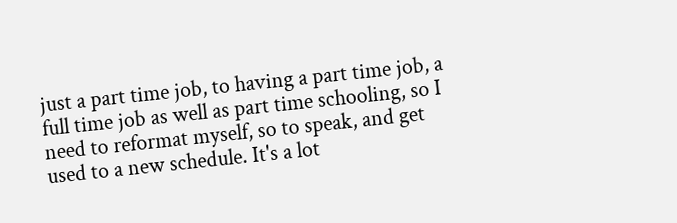just a part time job, to having a part time job, a full time job as well as part time schooling, so I need to reformat myself, so to speak, and get used to a new schedule. It's a lot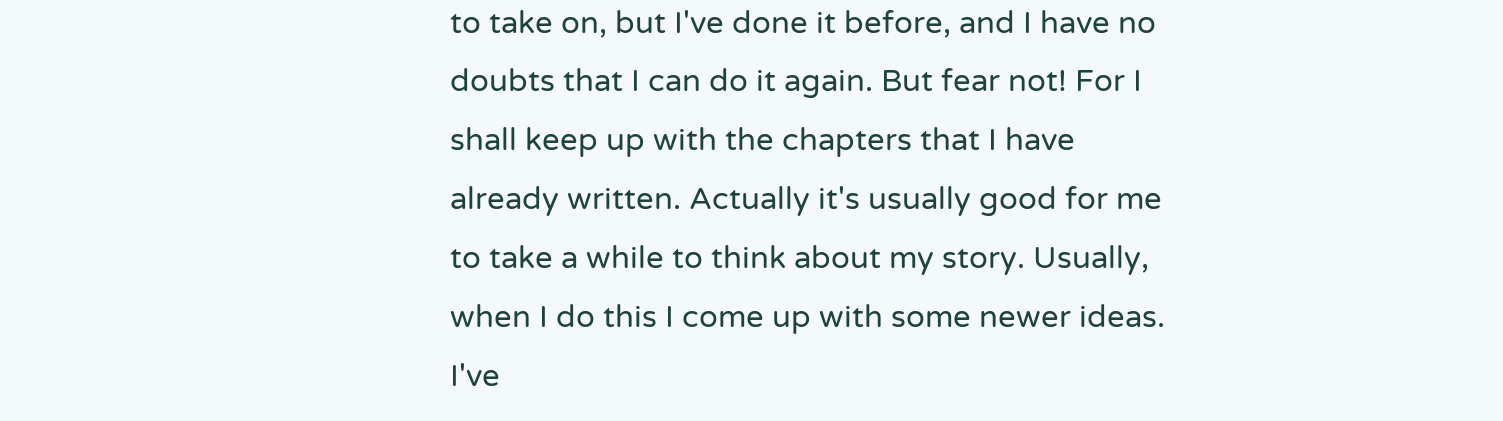to take on, but I've done it before, and I have no doubts that I can do it again. But fear not! For I shall keep up with the chapters that I have already written. Actually it's usually good for me to take a while to think about my story. Usually, when I do this I come up with some newer ideas. I've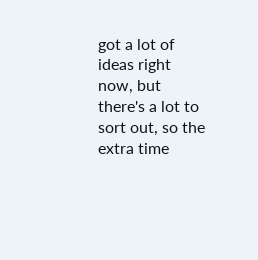got a lot of ideas right now, but there's a lot to sort out, so the extra time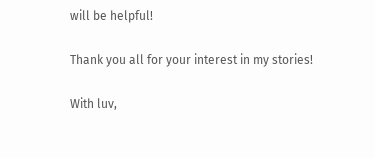will be helpful!

Thank you all for your interest in my stories!

With luv,